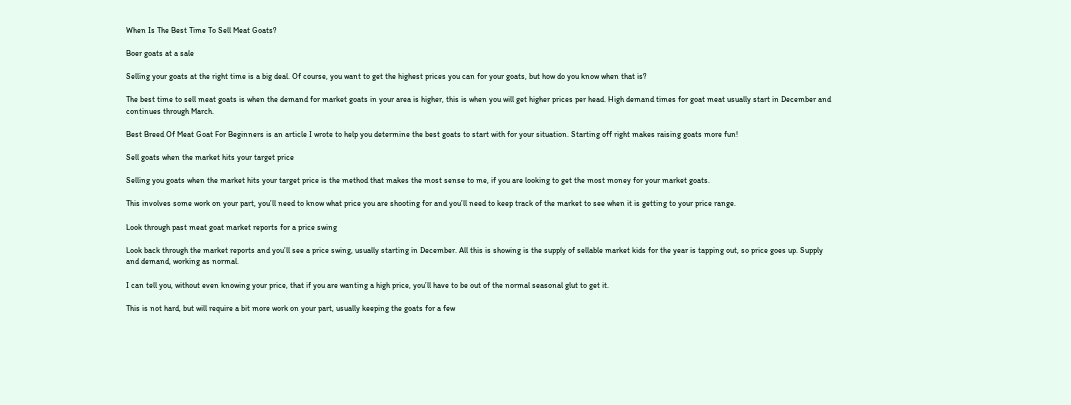When Is The Best Time To Sell Meat Goats?

Boer goats at a sale

Selling your goats at the right time is a big deal. Of course, you want to get the highest prices you can for your goats, but how do you know when that is?

The best time to sell meat goats is when the demand for market goats in your area is higher, this is when you will get higher prices per head. High demand times for goat meat usually start in December and continues through March.

Best Breed Of Meat Goat For Beginners is an article I wrote to help you determine the best goats to start with for your situation. Starting off right makes raising goats more fun!

Sell goats when the market hits your target price

Selling you goats when the market hits your target price is the method that makes the most sense to me, if you are looking to get the most money for your market goats.

This involves some work on your part, you’ll need to know what price you are shooting for and you’ll need to keep track of the market to see when it is getting to your price range.

Look through past meat goat market reports for a price swing

Look back through the market reports and you’ll see a price swing, usually starting in December. All this is showing is the supply of sellable market kids for the year is tapping out, so price goes up. Supply and demand, working as normal.

I can tell you, without even knowing your price, that if you are wanting a high price, you’ll have to be out of the normal seasonal glut to get it.

This is not hard, but will require a bit more work on your part, usually keeping the goats for a few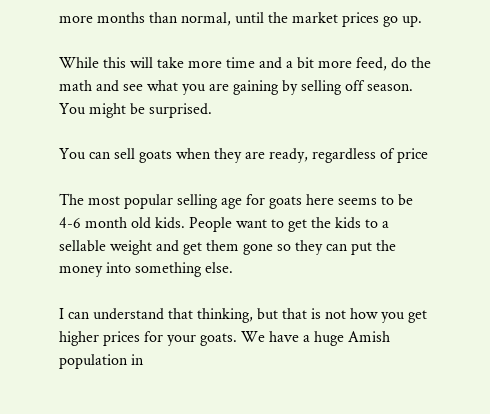more months than normal, until the market prices go up.

While this will take more time and a bit more feed, do the math and see what you are gaining by selling off season. You might be surprised.

You can sell goats when they are ready, regardless of price

The most popular selling age for goats here seems to be 4-6 month old kids. People want to get the kids to a sellable weight and get them gone so they can put the money into something else.

I can understand that thinking, but that is not how you get higher prices for your goats. We have a huge Amish population in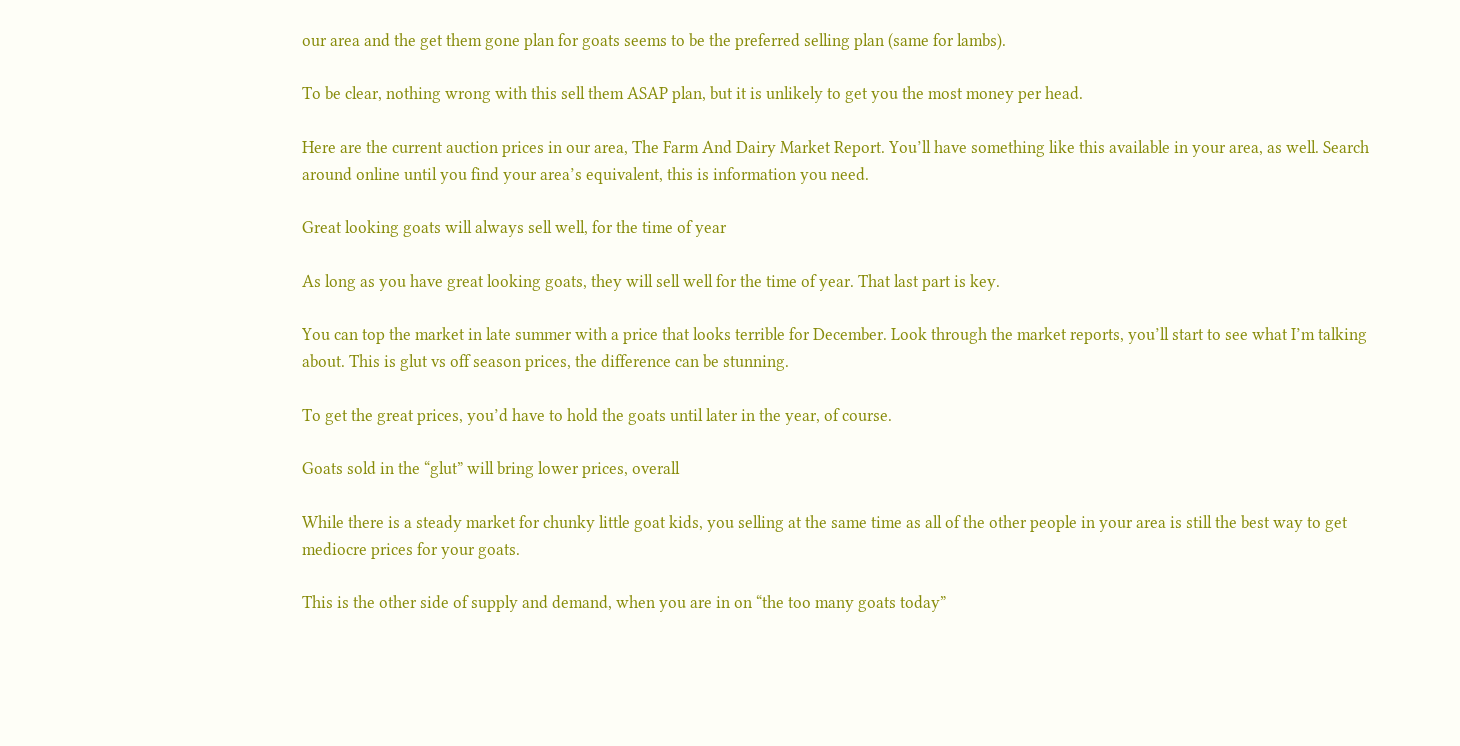our area and the get them gone plan for goats seems to be the preferred selling plan (same for lambs).

To be clear, nothing wrong with this sell them ASAP plan, but it is unlikely to get you the most money per head.

Here are the current auction prices in our area, The Farm And Dairy Market Report. You’ll have something like this available in your area, as well. Search around online until you find your area’s equivalent, this is information you need.

Great looking goats will always sell well, for the time of year

As long as you have great looking goats, they will sell well for the time of year. That last part is key.

You can top the market in late summer with a price that looks terrible for December. Look through the market reports, you’ll start to see what I’m talking about. This is glut vs off season prices, the difference can be stunning.

To get the great prices, you’d have to hold the goats until later in the year, of course.

Goats sold in the “glut” will bring lower prices, overall

While there is a steady market for chunky little goat kids, you selling at the same time as all of the other people in your area is still the best way to get mediocre prices for your goats.

This is the other side of supply and demand, when you are in on “the too many goats today”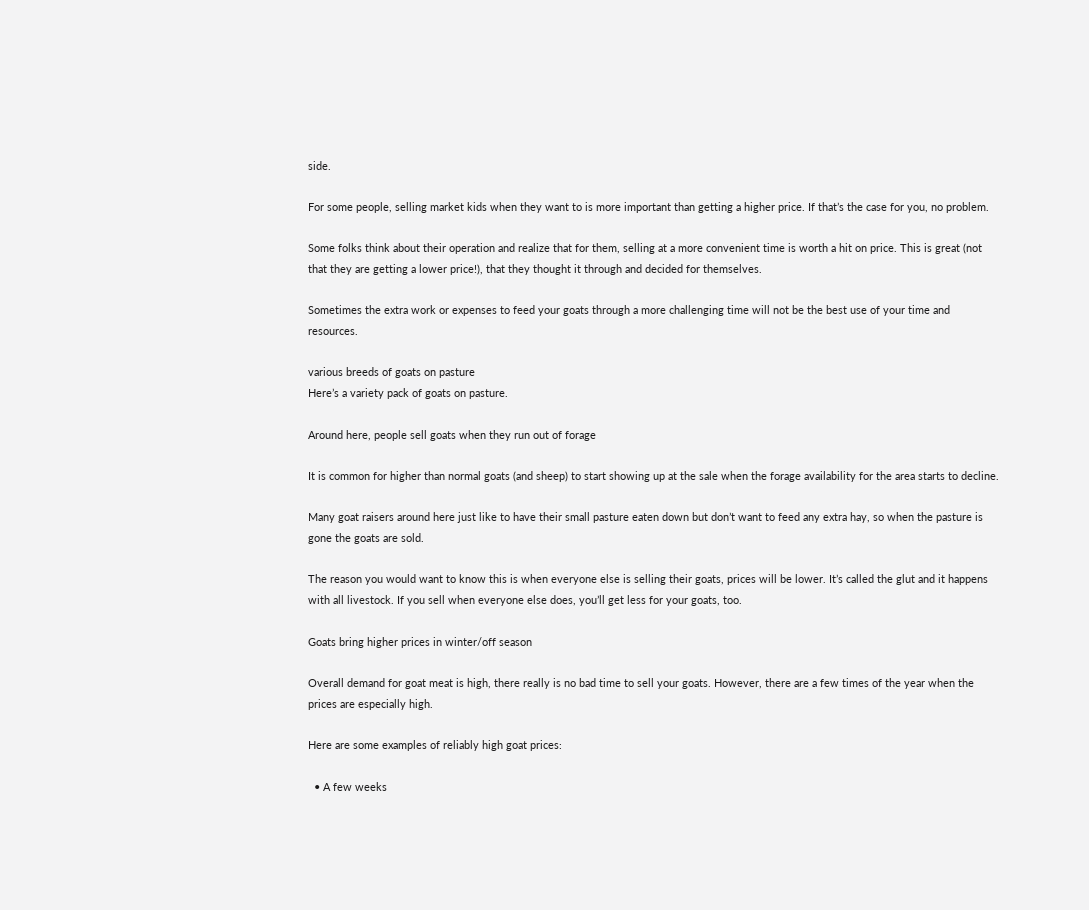side.

For some people, selling market kids when they want to is more important than getting a higher price. If that’s the case for you, no problem.

Some folks think about their operation and realize that for them, selling at a more convenient time is worth a hit on price. This is great (not that they are getting a lower price!), that they thought it through and decided for themselves.

Sometimes the extra work or expenses to feed your goats through a more challenging time will not be the best use of your time and resources.

various breeds of goats on pasture
Here’s a variety pack of goats on pasture.

Around here, people sell goats when they run out of forage

It is common for higher than normal goats (and sheep) to start showing up at the sale when the forage availability for the area starts to decline.

Many goat raisers around here just like to have their small pasture eaten down but don’t want to feed any extra hay, so when the pasture is gone the goats are sold.

The reason you would want to know this is when everyone else is selling their goats, prices will be lower. It’s called the glut and it happens with all livestock. If you sell when everyone else does, you’ll get less for your goats, too.

Goats bring higher prices in winter/off season

Overall demand for goat meat is high, there really is no bad time to sell your goats. However, there are a few times of the year when the prices are especially high.

Here are some examples of reliably high goat prices:

  • A few weeks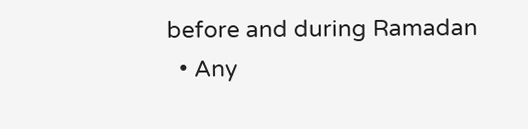before and during Ramadan
  • Any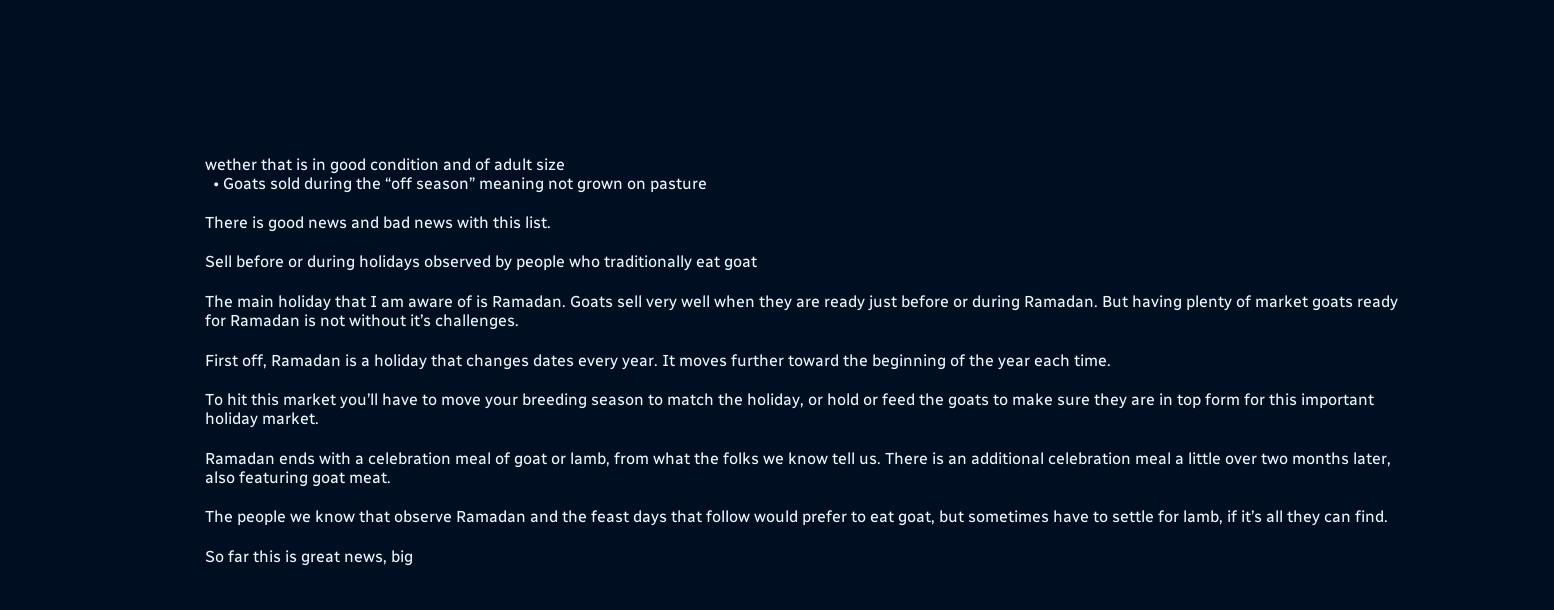wether that is in good condition and of adult size
  • Goats sold during the “off season” meaning not grown on pasture

There is good news and bad news with this list.

Sell before or during holidays observed by people who traditionally eat goat

The main holiday that I am aware of is Ramadan. Goats sell very well when they are ready just before or during Ramadan. But having plenty of market goats ready for Ramadan is not without it’s challenges.

First off, Ramadan is a holiday that changes dates every year. It moves further toward the beginning of the year each time.

To hit this market you’ll have to move your breeding season to match the holiday, or hold or feed the goats to make sure they are in top form for this important holiday market.

Ramadan ends with a celebration meal of goat or lamb, from what the folks we know tell us. There is an additional celebration meal a little over two months later, also featuring goat meat.

The people we know that observe Ramadan and the feast days that follow would prefer to eat goat, but sometimes have to settle for lamb, if it’s all they can find.

So far this is great news, big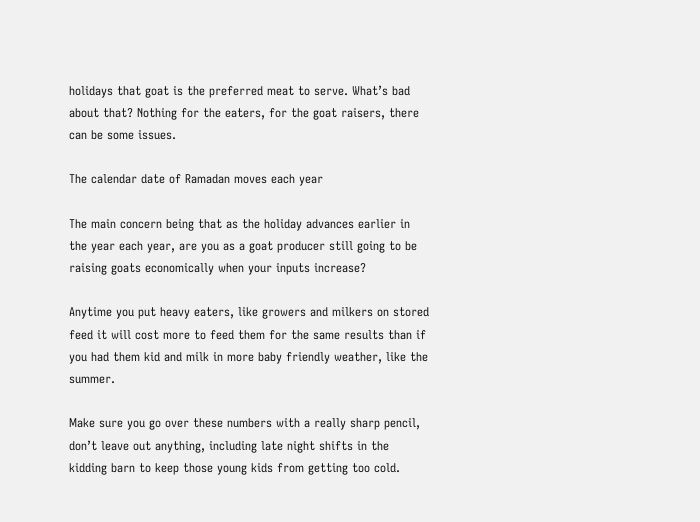holidays that goat is the preferred meat to serve. What’s bad about that? Nothing for the eaters, for the goat raisers, there can be some issues.

The calendar date of Ramadan moves each year

The main concern being that as the holiday advances earlier in the year each year, are you as a goat producer still going to be raising goats economically when your inputs increase?

Anytime you put heavy eaters, like growers and milkers on stored feed it will cost more to feed them for the same results than if you had them kid and milk in more baby friendly weather, like the summer.

Make sure you go over these numbers with a really sharp pencil, don’t leave out anything, including late night shifts in the kidding barn to keep those young kids from getting too cold.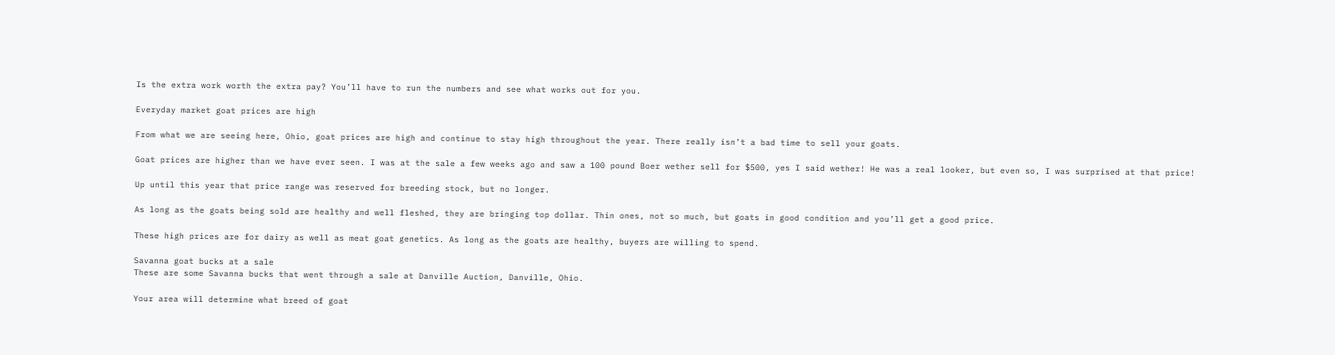Is the extra work worth the extra pay? You’ll have to run the numbers and see what works out for you.

Everyday market goat prices are high

From what we are seeing here, Ohio, goat prices are high and continue to stay high throughout the year. There really isn’t a bad time to sell your goats.

Goat prices are higher than we have ever seen. I was at the sale a few weeks ago and saw a 100 pound Boer wether sell for $500, yes I said wether! He was a real looker, but even so, I was surprised at that price!

Up until this year that price range was reserved for breeding stock, but no longer.

As long as the goats being sold are healthy and well fleshed, they are bringing top dollar. Thin ones, not so much, but goats in good condition and you’ll get a good price.

These high prices are for dairy as well as meat goat genetics. As long as the goats are healthy, buyers are willing to spend.

Savanna goat bucks at a sale
These are some Savanna bucks that went through a sale at Danville Auction, Danville, Ohio.

Your area will determine what breed of goat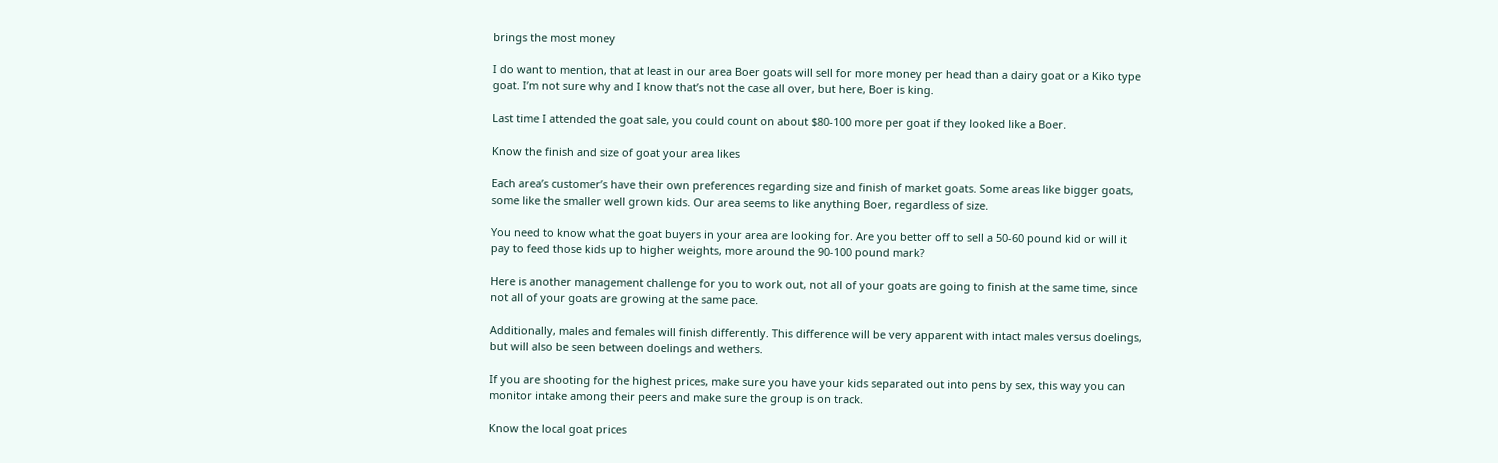brings the most money

I do want to mention, that at least in our area Boer goats will sell for more money per head than a dairy goat or a Kiko type goat. I’m not sure why and I know that’s not the case all over, but here, Boer is king.

Last time I attended the goat sale, you could count on about $80-100 more per goat if they looked like a Boer.

Know the finish and size of goat your area likes

Each area’s customer’s have their own preferences regarding size and finish of market goats. Some areas like bigger goats, some like the smaller well grown kids. Our area seems to like anything Boer, regardless of size.

You need to know what the goat buyers in your area are looking for. Are you better off to sell a 50-60 pound kid or will it pay to feed those kids up to higher weights, more around the 90-100 pound mark?

Here is another management challenge for you to work out, not all of your goats are going to finish at the same time, since not all of your goats are growing at the same pace.

Additionally, males and females will finish differently. This difference will be very apparent with intact males versus doelings, but will also be seen between doelings and wethers.

If you are shooting for the highest prices, make sure you have your kids separated out into pens by sex, this way you can monitor intake among their peers and make sure the group is on track.

Know the local goat prices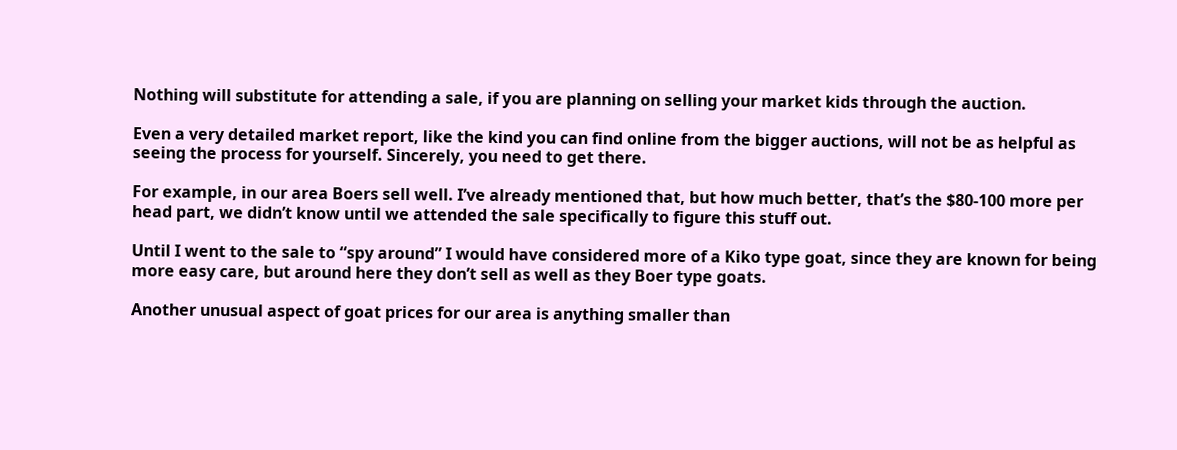Nothing will substitute for attending a sale, if you are planning on selling your market kids through the auction.

Even a very detailed market report, like the kind you can find online from the bigger auctions, will not be as helpful as seeing the process for yourself. Sincerely, you need to get there.

For example, in our area Boers sell well. I’ve already mentioned that, but how much better, that’s the $80-100 more per head part, we didn’t know until we attended the sale specifically to figure this stuff out.

Until I went to the sale to “spy around” I would have considered more of a Kiko type goat, since they are known for being more easy care, but around here they don’t sell as well as they Boer type goats.

Another unusual aspect of goat prices for our area is anything smaller than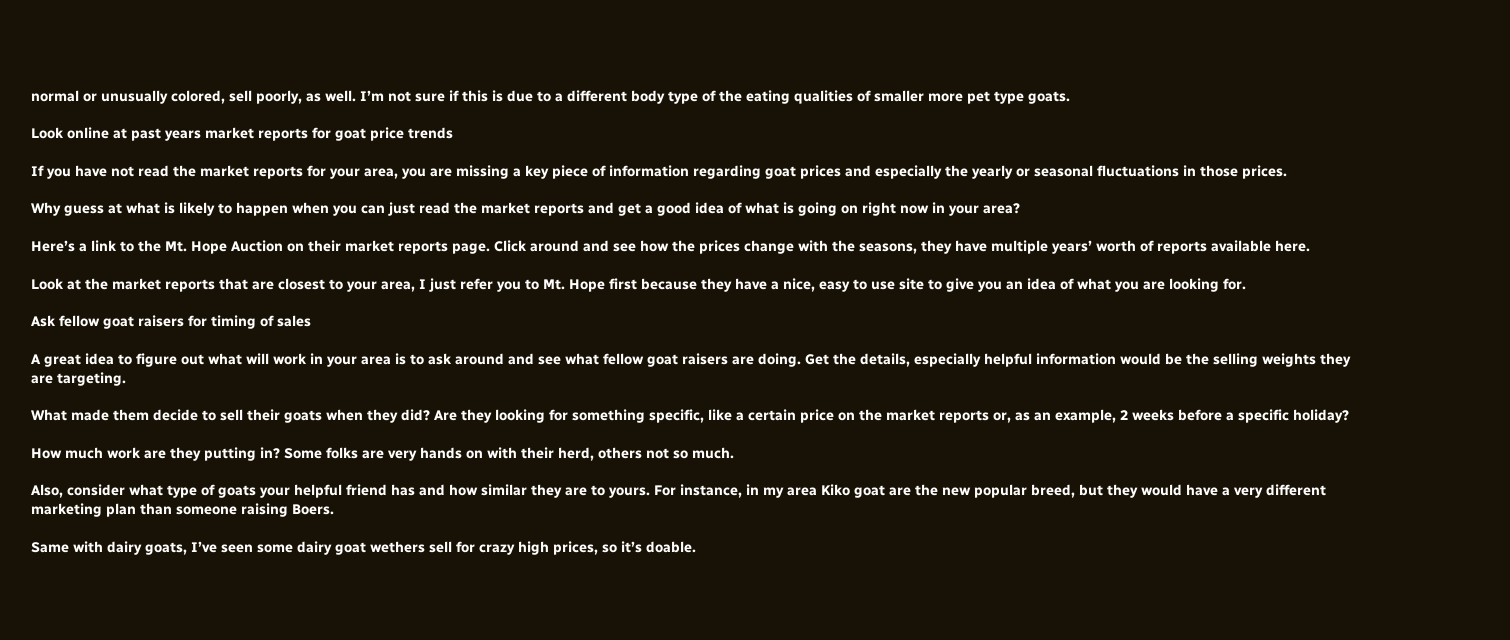normal or unusually colored, sell poorly, as well. I’m not sure if this is due to a different body type of the eating qualities of smaller more pet type goats.

Look online at past years market reports for goat price trends

If you have not read the market reports for your area, you are missing a key piece of information regarding goat prices and especially the yearly or seasonal fluctuations in those prices.

Why guess at what is likely to happen when you can just read the market reports and get a good idea of what is going on right now in your area?

Here’s a link to the Mt. Hope Auction on their market reports page. Click around and see how the prices change with the seasons, they have multiple years’ worth of reports available here.

Look at the market reports that are closest to your area, I just refer you to Mt. Hope first because they have a nice, easy to use site to give you an idea of what you are looking for.

Ask fellow goat raisers for timing of sales

A great idea to figure out what will work in your area is to ask around and see what fellow goat raisers are doing. Get the details, especially helpful information would be the selling weights they are targeting.

What made them decide to sell their goats when they did? Are they looking for something specific, like a certain price on the market reports or, as an example, 2 weeks before a specific holiday?

How much work are they putting in? Some folks are very hands on with their herd, others not so much.

Also, consider what type of goats your helpful friend has and how similar they are to yours. For instance, in my area Kiko goat are the new popular breed, but they would have a very different marketing plan than someone raising Boers.

Same with dairy goats, I’ve seen some dairy goat wethers sell for crazy high prices, so it’s doable.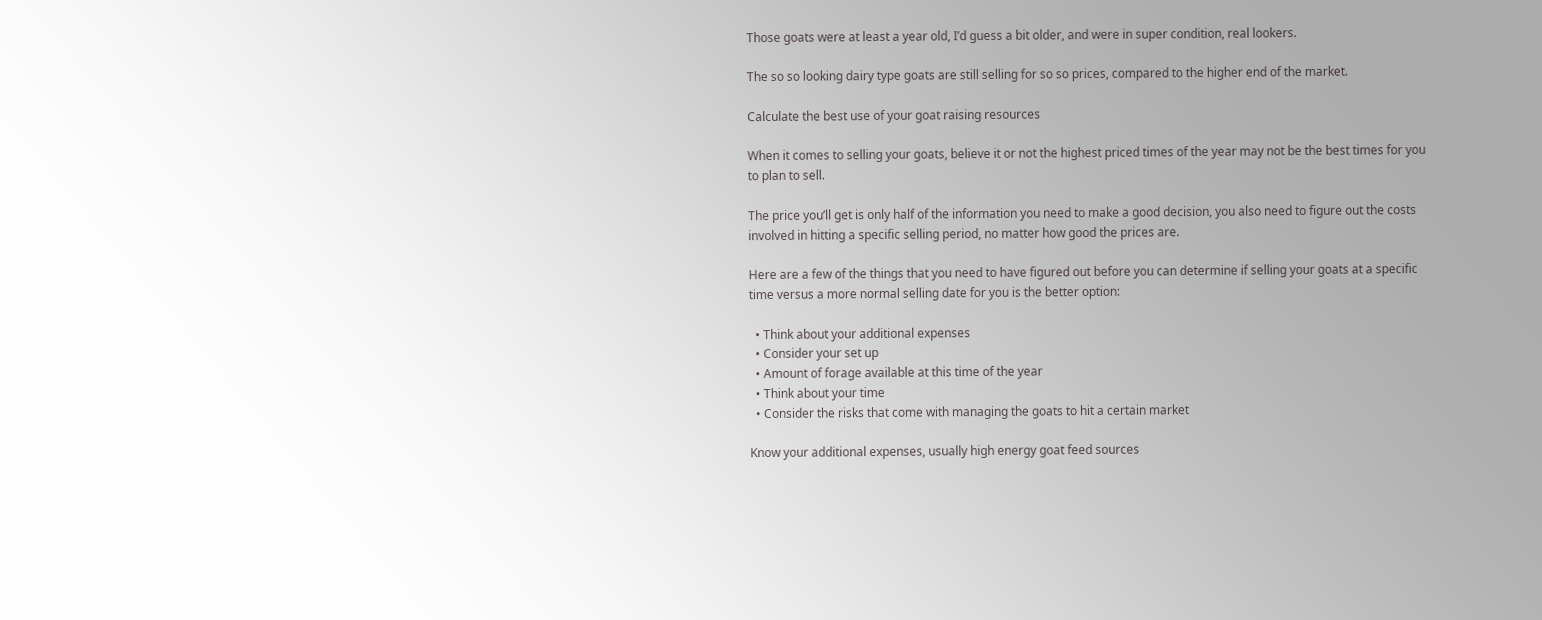Those goats were at least a year old, I’d guess a bit older, and were in super condition, real lookers.

The so so looking dairy type goats are still selling for so so prices, compared to the higher end of the market.

Calculate the best use of your goat raising resources

When it comes to selling your goats, believe it or not the highest priced times of the year may not be the best times for you to plan to sell.

The price you’ll get is only half of the information you need to make a good decision, you also need to figure out the costs involved in hitting a specific selling period, no matter how good the prices are.

Here are a few of the things that you need to have figured out before you can determine if selling your goats at a specific time versus a more normal selling date for you is the better option:

  • Think about your additional expenses
  • Consider your set up
  • Amount of forage available at this time of the year
  • Think about your time
  • Consider the risks that come with managing the goats to hit a certain market

Know your additional expenses, usually high energy goat feed sources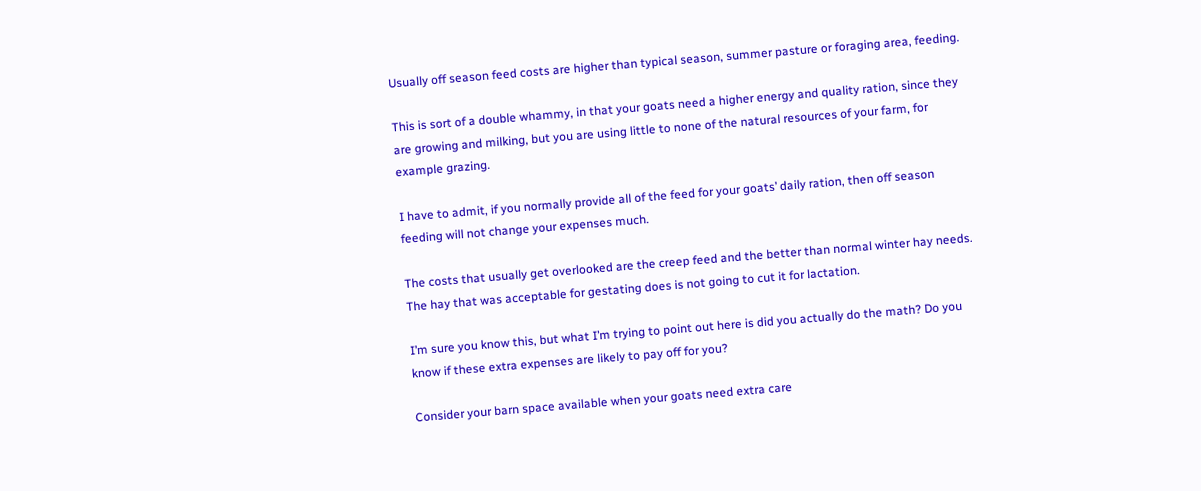Usually off season feed costs are higher than typical season, summer pasture or foraging area, feeding.

This is sort of a double whammy, in that your goats need a higher energy and quality ration, since they are growing and milking, but you are using little to none of the natural resources of your farm, for example grazing.

I have to admit, if you normally provide all of the feed for your goats’ daily ration, then off season feeding will not change your expenses much.

The costs that usually get overlooked are the creep feed and the better than normal winter hay needs. The hay that was acceptable for gestating does is not going to cut it for lactation.

I’m sure you know this, but what I’m trying to point out here is did you actually do the math? Do you know if these extra expenses are likely to pay off for you?

Consider your barn space available when your goats need extra care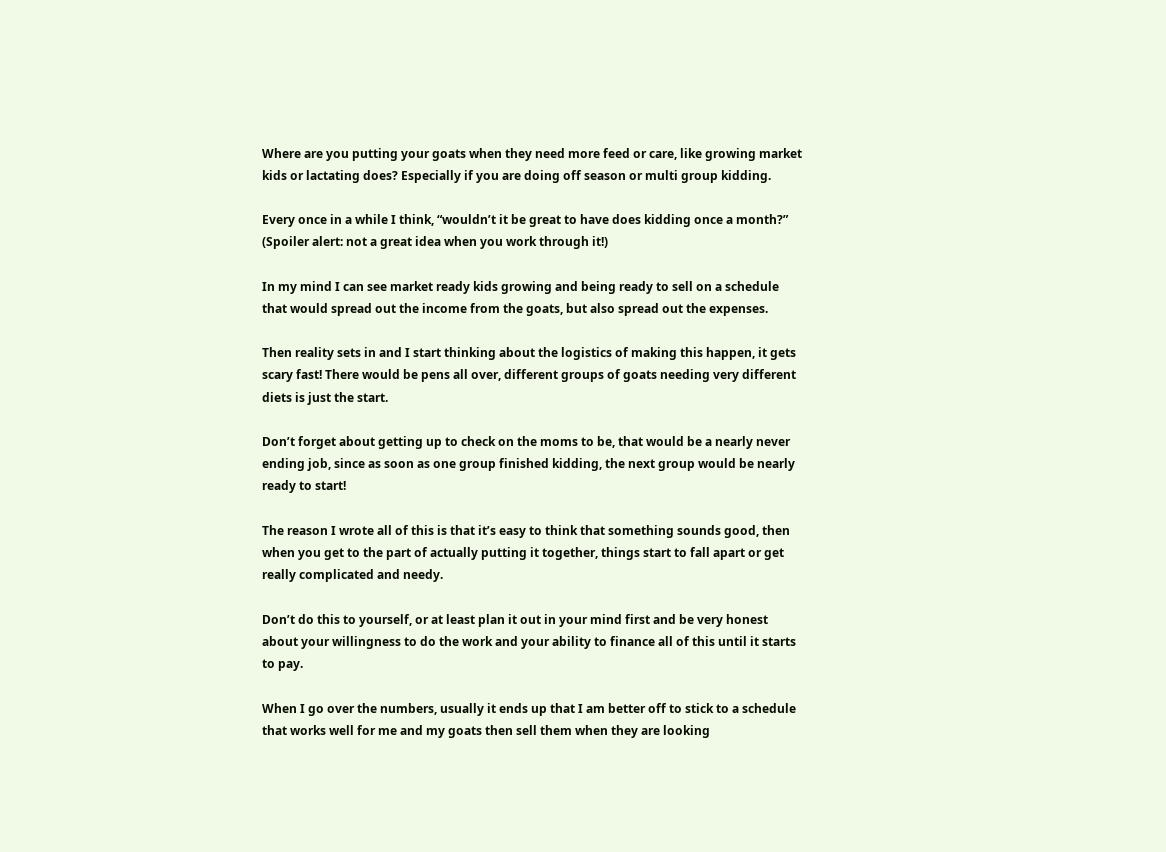Where are you putting your goats when they need more feed or care, like growing market kids or lactating does? Especially if you are doing off season or multi group kidding.

Every once in a while I think, “wouldn’t it be great to have does kidding once a month?” (Spoiler alert: not a great idea when you work through it!)

In my mind I can see market ready kids growing and being ready to sell on a schedule that would spread out the income from the goats, but also spread out the expenses.

Then reality sets in and I start thinking about the logistics of making this happen, it gets scary fast! There would be pens all over, different groups of goats needing very different diets is just the start.

Don’t forget about getting up to check on the moms to be, that would be a nearly never ending job, since as soon as one group finished kidding, the next group would be nearly ready to start!

The reason I wrote all of this is that it’s easy to think that something sounds good, then when you get to the part of actually putting it together, things start to fall apart or get really complicated and needy.

Don’t do this to yourself, or at least plan it out in your mind first and be very honest about your willingness to do the work and your ability to finance all of this until it starts to pay.

When I go over the numbers, usually it ends up that I am better off to stick to a schedule that works well for me and my goats then sell them when they are looking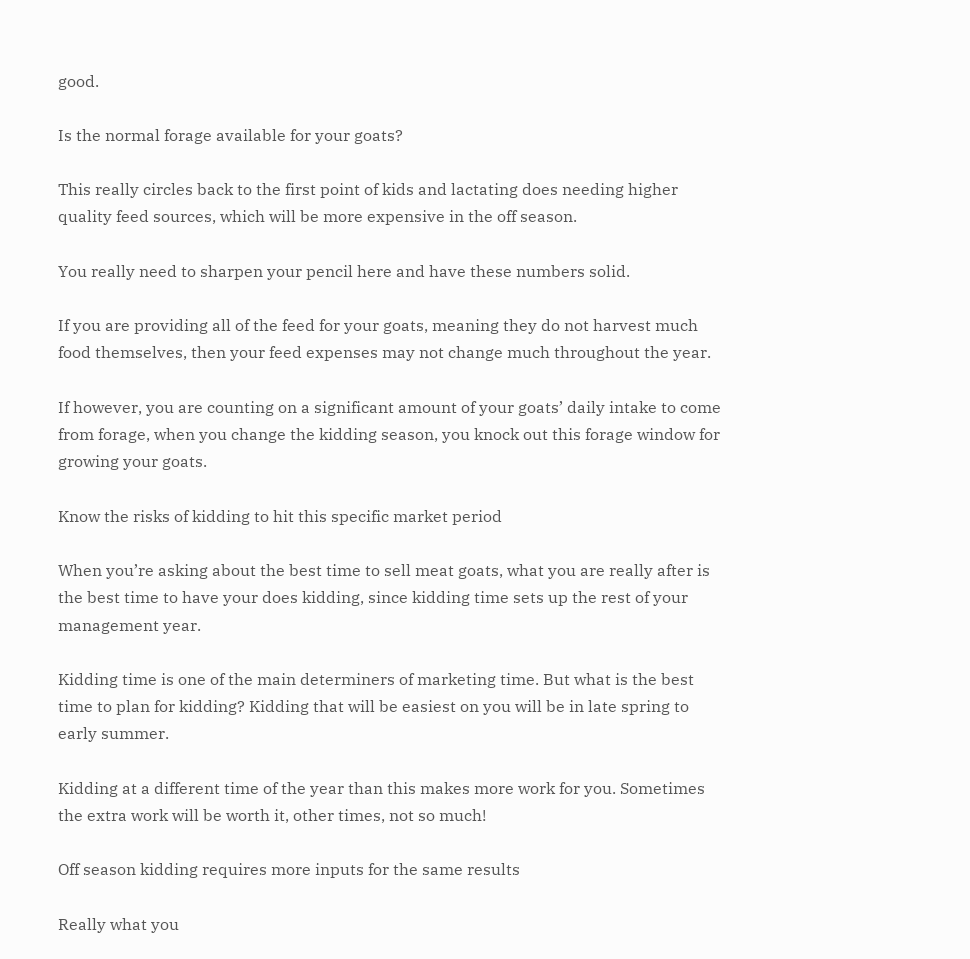good.

Is the normal forage available for your goats?

This really circles back to the first point of kids and lactating does needing higher quality feed sources, which will be more expensive in the off season.

You really need to sharpen your pencil here and have these numbers solid.

If you are providing all of the feed for your goats, meaning they do not harvest much food themselves, then your feed expenses may not change much throughout the year.

If however, you are counting on a significant amount of your goats’ daily intake to come from forage, when you change the kidding season, you knock out this forage window for growing your goats.

Know the risks of kidding to hit this specific market period

When you’re asking about the best time to sell meat goats, what you are really after is the best time to have your does kidding, since kidding time sets up the rest of your management year.

Kidding time is one of the main determiners of marketing time. But what is the best time to plan for kidding? Kidding that will be easiest on you will be in late spring to early summer.

Kidding at a different time of the year than this makes more work for you. Sometimes the extra work will be worth it, other times, not so much!

Off season kidding requires more inputs for the same results

Really what you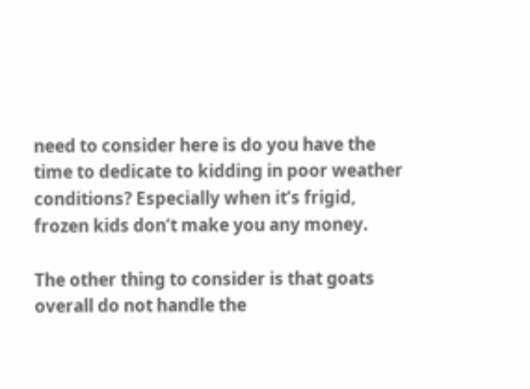need to consider here is do you have the time to dedicate to kidding in poor weather conditions? Especially when it’s frigid, frozen kids don’t make you any money.

The other thing to consider is that goats overall do not handle the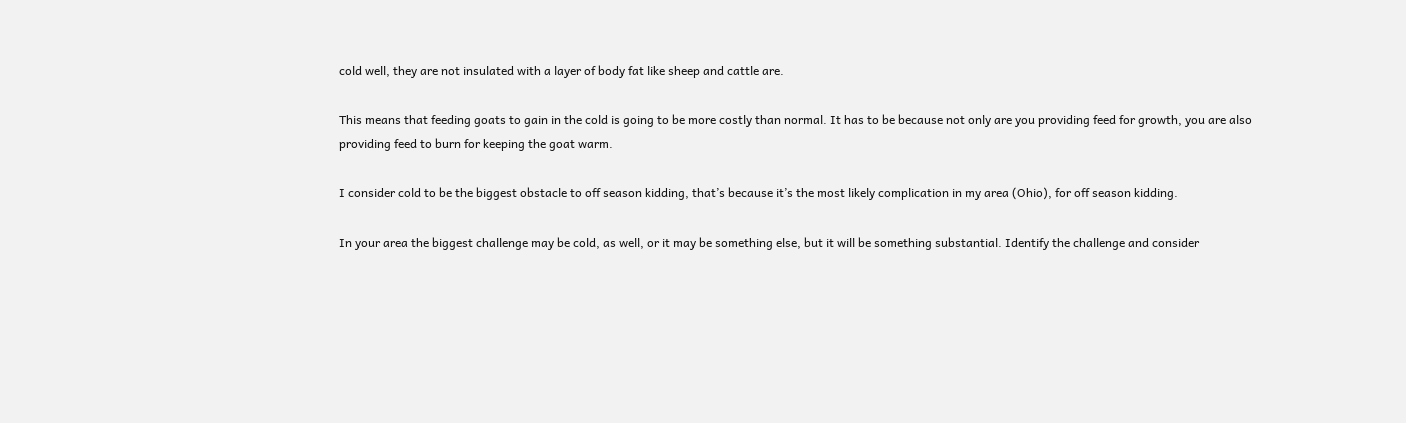cold well, they are not insulated with a layer of body fat like sheep and cattle are.

This means that feeding goats to gain in the cold is going to be more costly than normal. It has to be because not only are you providing feed for growth, you are also providing feed to burn for keeping the goat warm.

I consider cold to be the biggest obstacle to off season kidding, that’s because it’s the most likely complication in my area (Ohio), for off season kidding.

In your area the biggest challenge may be cold, as well, or it may be something else, but it will be something substantial. Identify the challenge and consider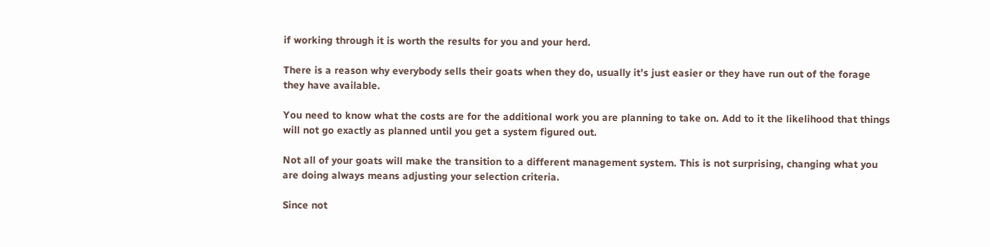if working through it is worth the results for you and your herd.

There is a reason why everybody sells their goats when they do, usually it’s just easier or they have run out of the forage they have available.

You need to know what the costs are for the additional work you are planning to take on. Add to it the likelihood that things will not go exactly as planned until you get a system figured out.

Not all of your goats will make the transition to a different management system. This is not surprising, changing what you are doing always means adjusting your selection criteria.

Since not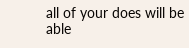all of your does will be able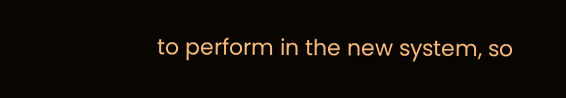to perform in the new system, so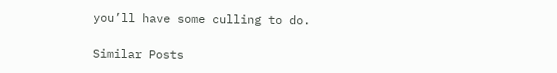you’ll have some culling to do.

Similar Posts